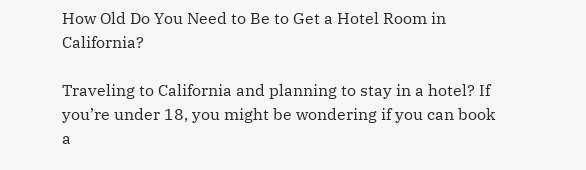How Old Do You Need to Be to Get a Hotel Room in California?

Traveling to California and planning to stay in a hotel? If you’re under 18, you might be wondering if you can book a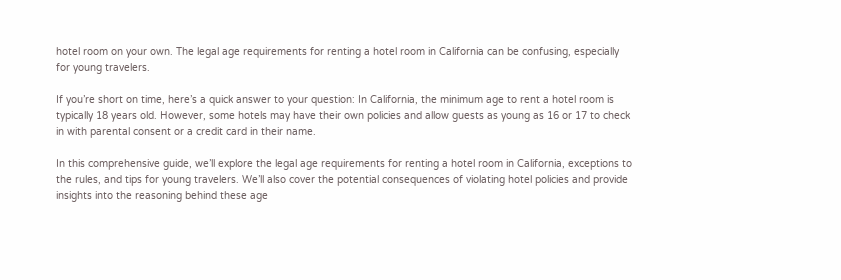hotel room on your own. The legal age requirements for renting a hotel room in California can be confusing, especially for young travelers.

If you’re short on time, here’s a quick answer to your question: In California, the minimum age to rent a hotel room is typically 18 years old. However, some hotels may have their own policies and allow guests as young as 16 or 17 to check in with parental consent or a credit card in their name.

In this comprehensive guide, we’ll explore the legal age requirements for renting a hotel room in California, exceptions to the rules, and tips for young travelers. We’ll also cover the potential consequences of violating hotel policies and provide insights into the reasoning behind these age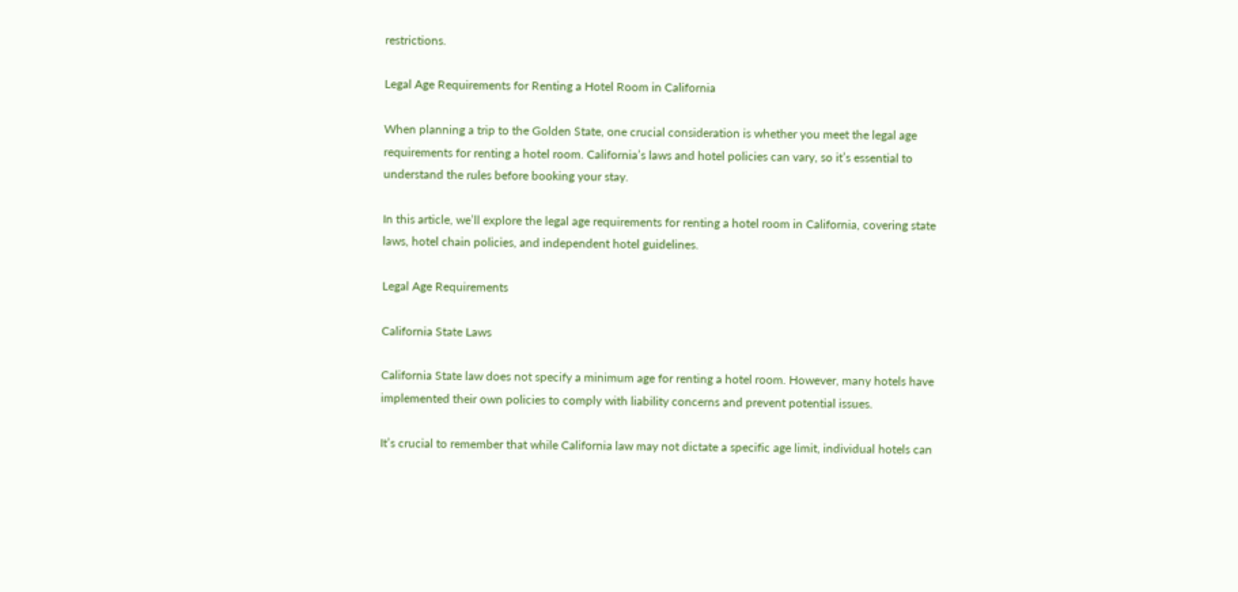restrictions.

Legal Age Requirements for Renting a Hotel Room in California

When planning a trip to the Golden State, one crucial consideration is whether you meet the legal age requirements for renting a hotel room. California’s laws and hotel policies can vary, so it’s essential to understand the rules before booking your stay.

In this article, we’ll explore the legal age requirements for renting a hotel room in California, covering state laws, hotel chain policies, and independent hotel guidelines.

Legal Age Requirements

California State Laws

California State law does not specify a minimum age for renting a hotel room. However, many hotels have implemented their own policies to comply with liability concerns and prevent potential issues.

It’s crucial to remember that while California law may not dictate a specific age limit, individual hotels can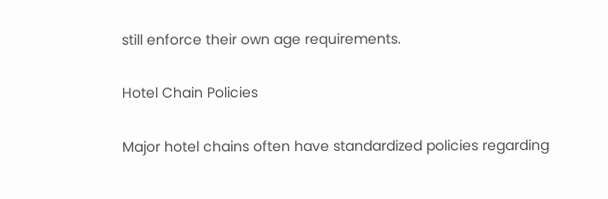still enforce their own age requirements.

Hotel Chain Policies

Major hotel chains often have standardized policies regarding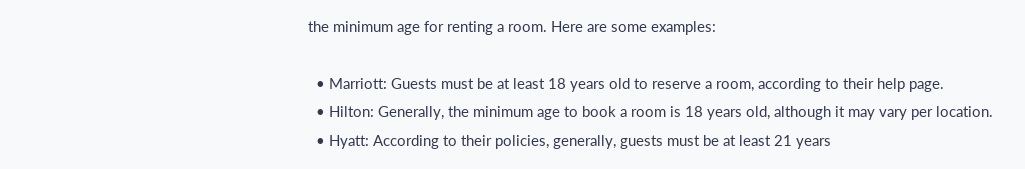the minimum age for renting a room. Here are some examples:

  • Marriott: Guests must be at least 18 years old to reserve a room, according to their help page.
  • Hilton: Generally, the minimum age to book a room is 18 years old, although it may vary per location.
  • Hyatt: According to their policies, generally, guests must be at least 21 years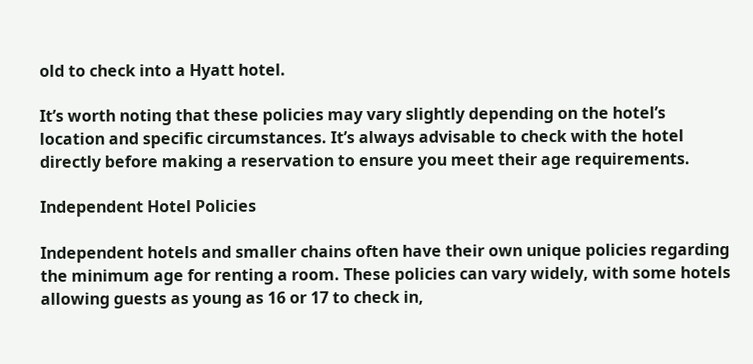old to check into a Hyatt hotel.

It’s worth noting that these policies may vary slightly depending on the hotel’s location and specific circumstances. It’s always advisable to check with the hotel directly before making a reservation to ensure you meet their age requirements.

Independent Hotel Policies

Independent hotels and smaller chains often have their own unique policies regarding the minimum age for renting a room. These policies can vary widely, with some hotels allowing guests as young as 16 or 17 to check in,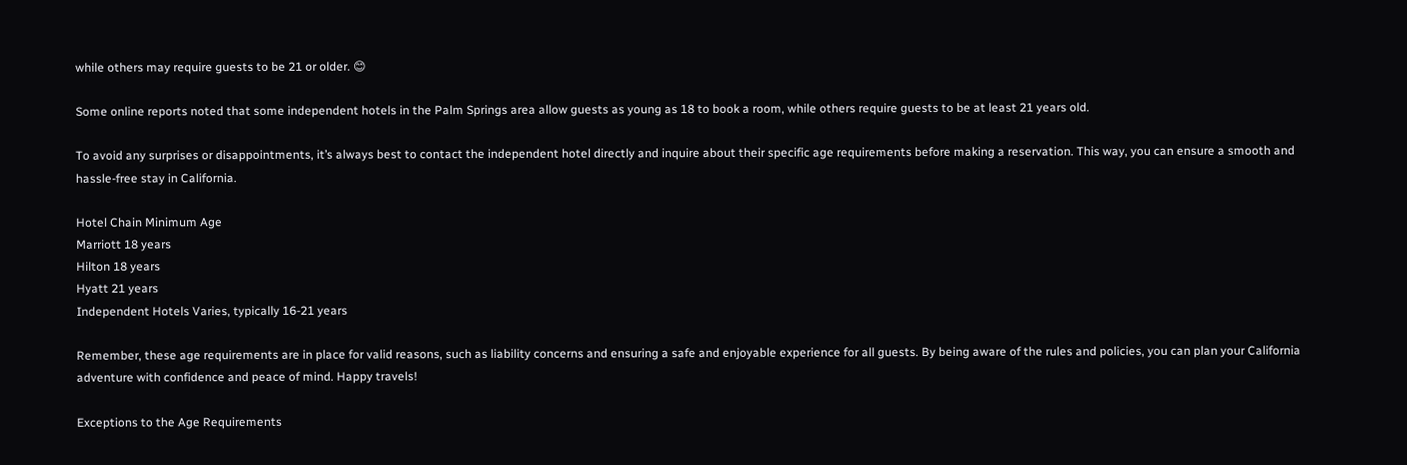while others may require guests to be 21 or older. 😊

Some online reports noted that some independent hotels in the Palm Springs area allow guests as young as 18 to book a room, while others require guests to be at least 21 years old.

To avoid any surprises or disappointments, it’s always best to contact the independent hotel directly and inquire about their specific age requirements before making a reservation. This way, you can ensure a smooth and hassle-free stay in California.

Hotel Chain Minimum Age
Marriott 18 years
Hilton 18 years
Hyatt 21 years
Independent Hotels Varies, typically 16-21 years

Remember, these age requirements are in place for valid reasons, such as liability concerns and ensuring a safe and enjoyable experience for all guests. By being aware of the rules and policies, you can plan your California adventure with confidence and peace of mind. Happy travels!

Exceptions to the Age Requirements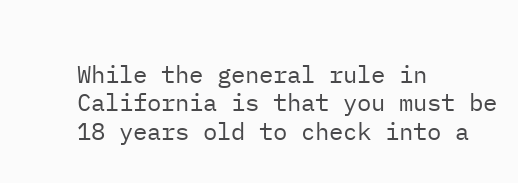While the general rule in California is that you must be 18 years old to check into a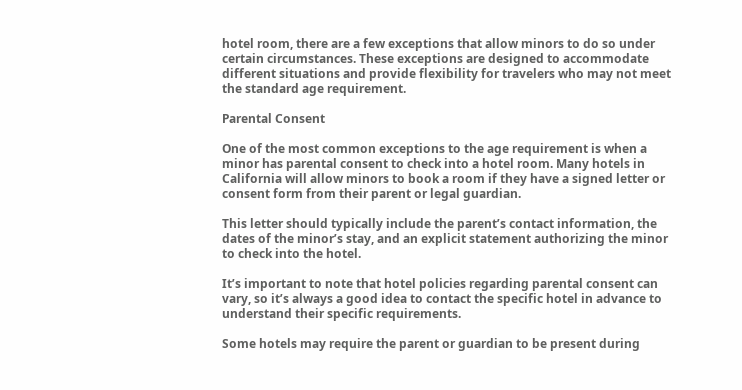hotel room, there are a few exceptions that allow minors to do so under certain circumstances. These exceptions are designed to accommodate different situations and provide flexibility for travelers who may not meet the standard age requirement.

Parental Consent

One of the most common exceptions to the age requirement is when a minor has parental consent to check into a hotel room. Many hotels in California will allow minors to book a room if they have a signed letter or consent form from their parent or legal guardian.

This letter should typically include the parent’s contact information, the dates of the minor’s stay, and an explicit statement authorizing the minor to check into the hotel.

It’s important to note that hotel policies regarding parental consent can vary, so it’s always a good idea to contact the specific hotel in advance to understand their specific requirements.

Some hotels may require the parent or guardian to be present during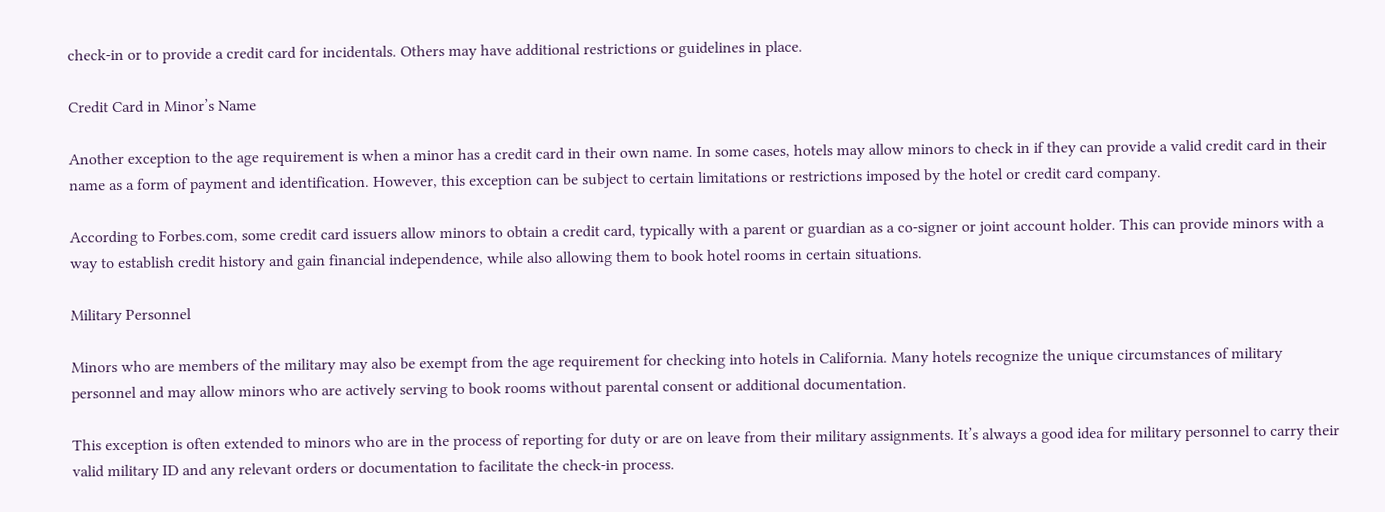check-in or to provide a credit card for incidentals. Others may have additional restrictions or guidelines in place.

Credit Card in Minor’s Name

Another exception to the age requirement is when a minor has a credit card in their own name. In some cases, hotels may allow minors to check in if they can provide a valid credit card in their name as a form of payment and identification. However, this exception can be subject to certain limitations or restrictions imposed by the hotel or credit card company.

According to Forbes.com, some credit card issuers allow minors to obtain a credit card, typically with a parent or guardian as a co-signer or joint account holder. This can provide minors with a way to establish credit history and gain financial independence, while also allowing them to book hotel rooms in certain situations.

Military Personnel

Minors who are members of the military may also be exempt from the age requirement for checking into hotels in California. Many hotels recognize the unique circumstances of military personnel and may allow minors who are actively serving to book rooms without parental consent or additional documentation.

This exception is often extended to minors who are in the process of reporting for duty or are on leave from their military assignments. It’s always a good idea for military personnel to carry their valid military ID and any relevant orders or documentation to facilitate the check-in process.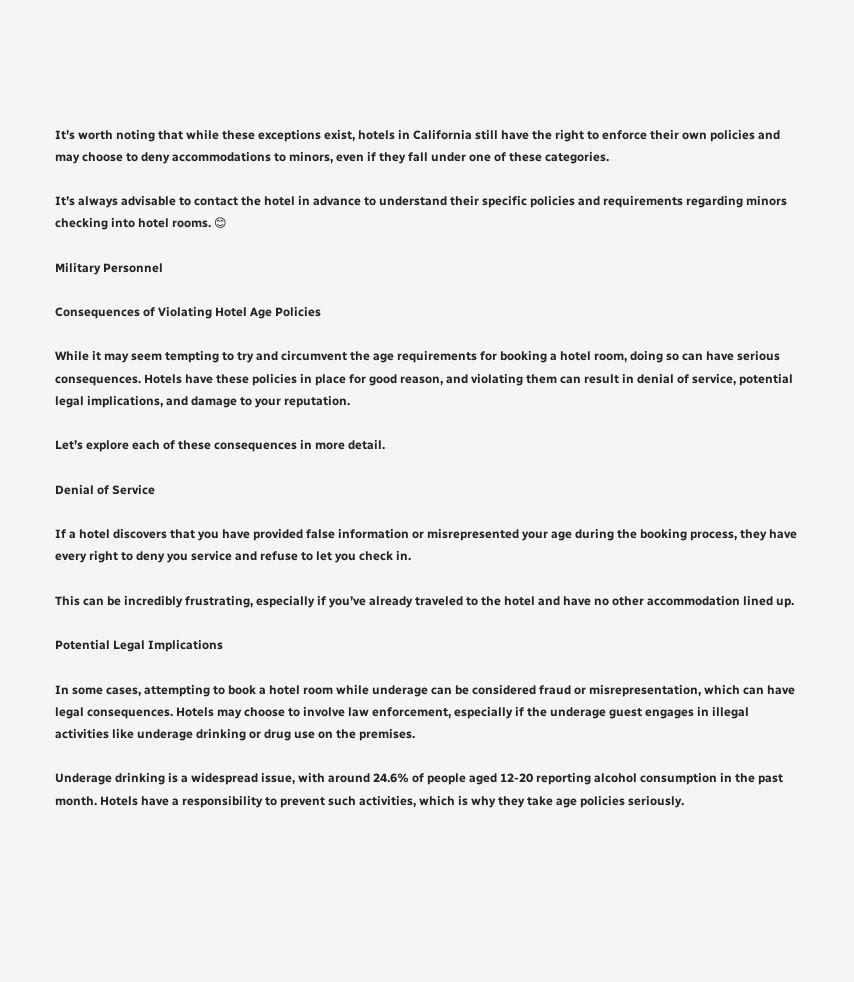It’s worth noting that while these exceptions exist, hotels in California still have the right to enforce their own policies and may choose to deny accommodations to minors, even if they fall under one of these categories.

It’s always advisable to contact the hotel in advance to understand their specific policies and requirements regarding minors checking into hotel rooms. 😊

Military Personnel

Consequences of Violating Hotel Age Policies

While it may seem tempting to try and circumvent the age requirements for booking a hotel room, doing so can have serious consequences. Hotels have these policies in place for good reason, and violating them can result in denial of service, potential legal implications, and damage to your reputation.

Let’s explore each of these consequences in more detail.

Denial of Service

If a hotel discovers that you have provided false information or misrepresented your age during the booking process, they have every right to deny you service and refuse to let you check in.

This can be incredibly frustrating, especially if you’ve already traveled to the hotel and have no other accommodation lined up.

Potential Legal Implications

In some cases, attempting to book a hotel room while underage can be considered fraud or misrepresentation, which can have legal consequences. Hotels may choose to involve law enforcement, especially if the underage guest engages in illegal activities like underage drinking or drug use on the premises.

Underage drinking is a widespread issue, with around 24.6% of people aged 12-20 reporting alcohol consumption in the past month. Hotels have a responsibility to prevent such activities, which is why they take age policies seriously.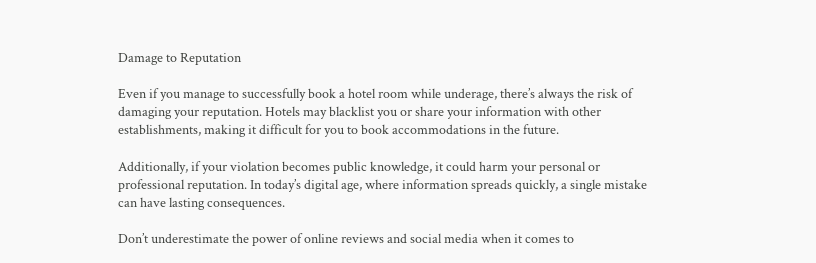Damage to Reputation

Even if you manage to successfully book a hotel room while underage, there’s always the risk of damaging your reputation. Hotels may blacklist you or share your information with other establishments, making it difficult for you to book accommodations in the future.

Additionally, if your violation becomes public knowledge, it could harm your personal or professional reputation. In today’s digital age, where information spreads quickly, a single mistake can have lasting consequences.

Don’t underestimate the power of online reviews and social media when it comes to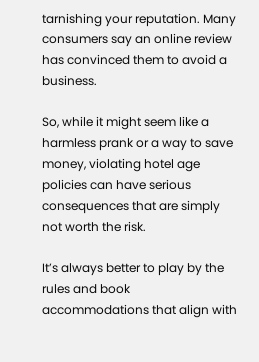tarnishing your reputation. Many consumers say an online review has convinced them to avoid a business.

So, while it might seem like a harmless prank or a way to save money, violating hotel age policies can have serious consequences that are simply not worth the risk.

It’s always better to play by the rules and book accommodations that align with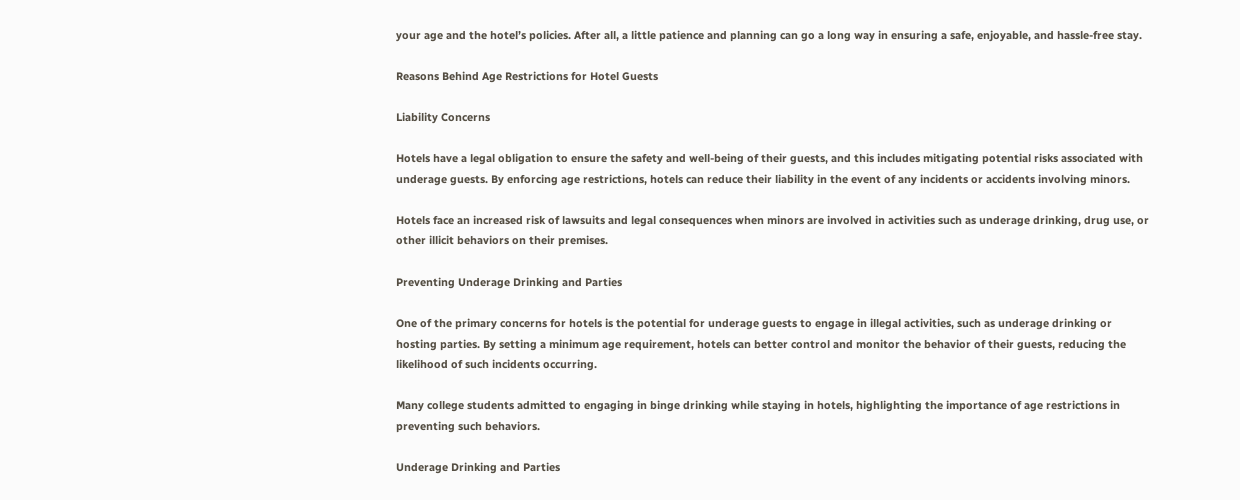your age and the hotel’s policies. After all, a little patience and planning can go a long way in ensuring a safe, enjoyable, and hassle-free stay.

Reasons Behind Age Restrictions for Hotel Guests

Liability Concerns

Hotels have a legal obligation to ensure the safety and well-being of their guests, and this includes mitigating potential risks associated with underage guests. By enforcing age restrictions, hotels can reduce their liability in the event of any incidents or accidents involving minors.

Hotels face an increased risk of lawsuits and legal consequences when minors are involved in activities such as underage drinking, drug use, or other illicit behaviors on their premises.

Preventing Underage Drinking and Parties

One of the primary concerns for hotels is the potential for underage guests to engage in illegal activities, such as underage drinking or hosting parties. By setting a minimum age requirement, hotels can better control and monitor the behavior of their guests, reducing the likelihood of such incidents occurring.

Many college students admitted to engaging in binge drinking while staying in hotels, highlighting the importance of age restrictions in preventing such behaviors.

Underage Drinking and Parties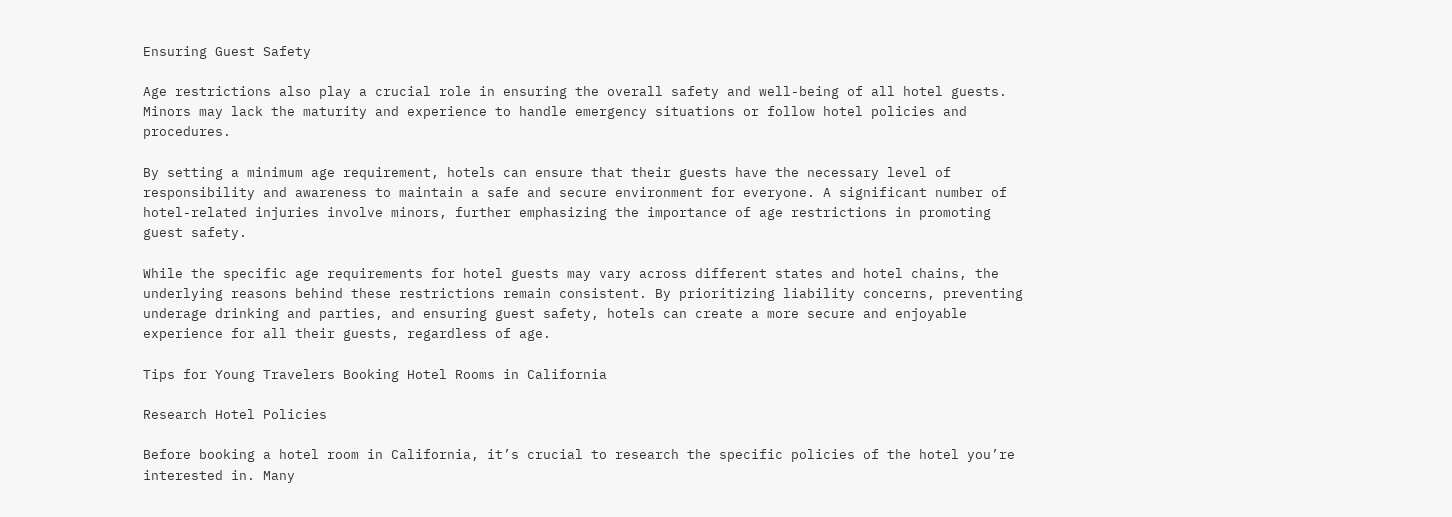Ensuring Guest Safety

Age restrictions also play a crucial role in ensuring the overall safety and well-being of all hotel guests. Minors may lack the maturity and experience to handle emergency situations or follow hotel policies and procedures.

By setting a minimum age requirement, hotels can ensure that their guests have the necessary level of responsibility and awareness to maintain a safe and secure environment for everyone. A significant number of hotel-related injuries involve minors, further emphasizing the importance of age restrictions in promoting guest safety.

While the specific age requirements for hotel guests may vary across different states and hotel chains, the underlying reasons behind these restrictions remain consistent. By prioritizing liability concerns, preventing underage drinking and parties, and ensuring guest safety, hotels can create a more secure and enjoyable experience for all their guests, regardless of age.

Tips for Young Travelers Booking Hotel Rooms in California

Research Hotel Policies

Before booking a hotel room in California, it’s crucial to research the specific policies of the hotel you’re interested in. Many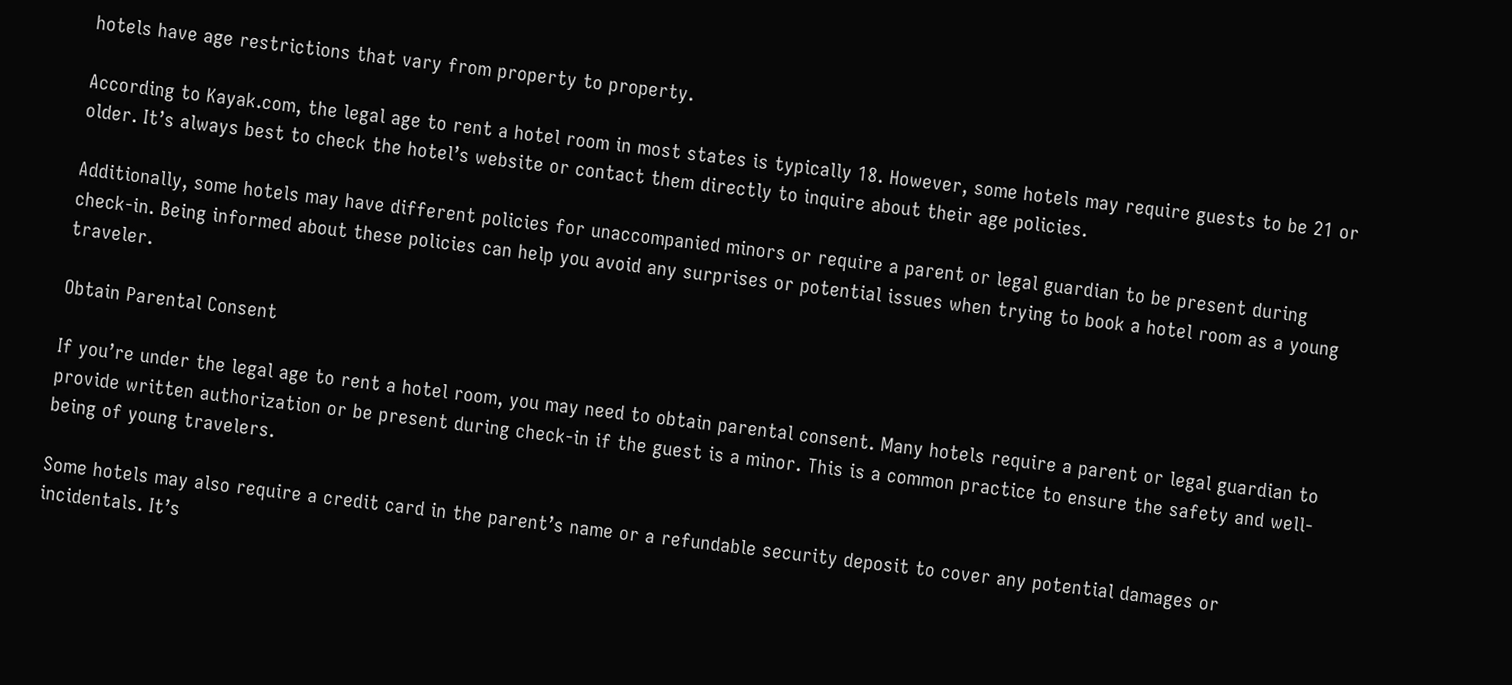hotels have age restrictions that vary from property to property.

According to Kayak.com, the legal age to rent a hotel room in most states is typically 18. However, some hotels may require guests to be 21 or older. It’s always best to check the hotel’s website or contact them directly to inquire about their age policies.

Additionally, some hotels may have different policies for unaccompanied minors or require a parent or legal guardian to be present during check-in. Being informed about these policies can help you avoid any surprises or potential issues when trying to book a hotel room as a young traveler.

Obtain Parental Consent

If you’re under the legal age to rent a hotel room, you may need to obtain parental consent. Many hotels require a parent or legal guardian to provide written authorization or be present during check-in if the guest is a minor. This is a common practice to ensure the safety and well-being of young travelers.

Some hotels may also require a credit card in the parent’s name or a refundable security deposit to cover any potential damages or incidentals. It’s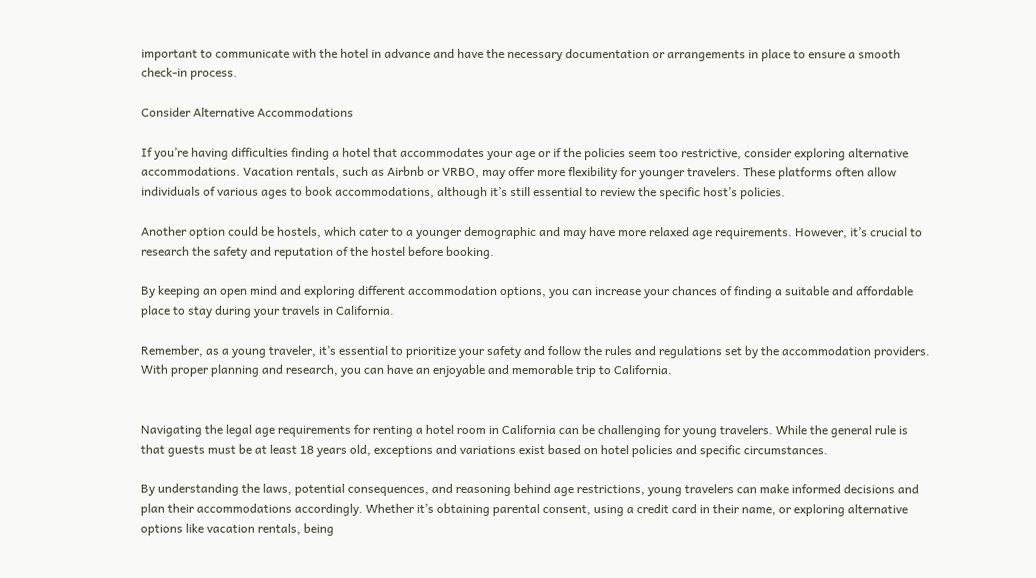important to communicate with the hotel in advance and have the necessary documentation or arrangements in place to ensure a smooth check-in process.

Consider Alternative Accommodations

If you’re having difficulties finding a hotel that accommodates your age or if the policies seem too restrictive, consider exploring alternative accommodations. Vacation rentals, such as Airbnb or VRBO, may offer more flexibility for younger travelers. These platforms often allow individuals of various ages to book accommodations, although it’s still essential to review the specific host’s policies.

Another option could be hostels, which cater to a younger demographic and may have more relaxed age requirements. However, it’s crucial to research the safety and reputation of the hostel before booking.

By keeping an open mind and exploring different accommodation options, you can increase your chances of finding a suitable and affordable place to stay during your travels in California.

Remember, as a young traveler, it’s essential to prioritize your safety and follow the rules and regulations set by the accommodation providers. With proper planning and research, you can have an enjoyable and memorable trip to California.


Navigating the legal age requirements for renting a hotel room in California can be challenging for young travelers. While the general rule is that guests must be at least 18 years old, exceptions and variations exist based on hotel policies and specific circumstances.

By understanding the laws, potential consequences, and reasoning behind age restrictions, young travelers can make informed decisions and plan their accommodations accordingly. Whether it’s obtaining parental consent, using a credit card in their name, or exploring alternative options like vacation rentals, being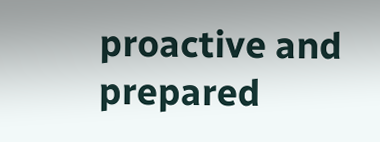proactive and prepared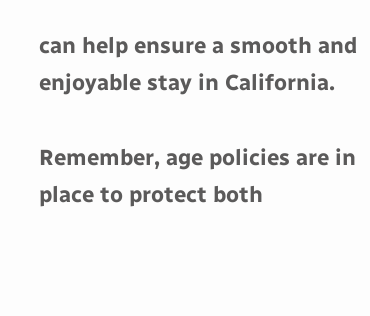can help ensure a smooth and enjoyable stay in California.

Remember, age policies are in place to protect both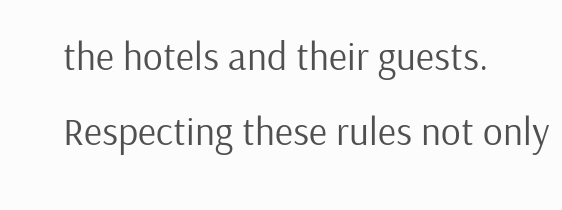the hotels and their guests. Respecting these rules not only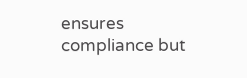ensures compliance but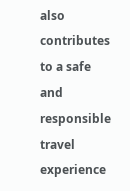also contributes to a safe and responsible travel experience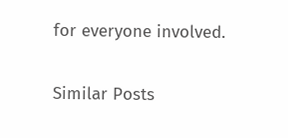for everyone involved.

Similar Posts